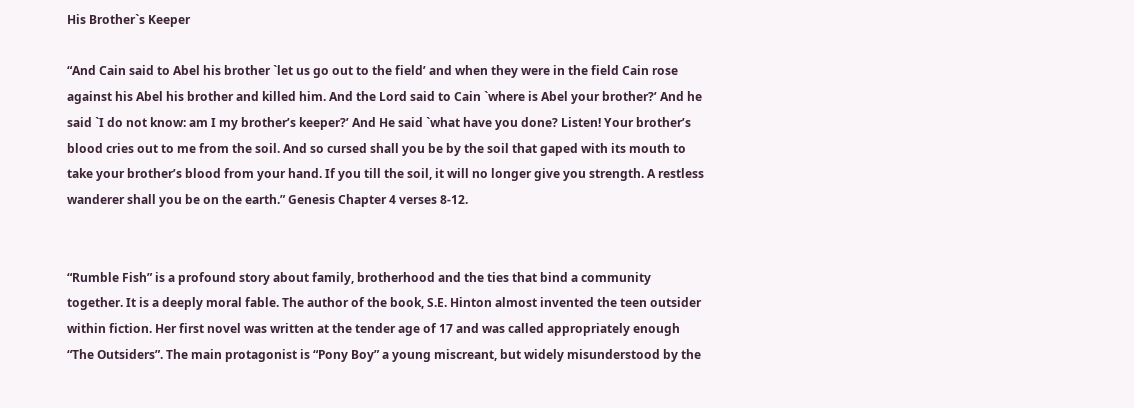His Brother`s Keeper

“And Cain said to Abel his brother `let us go out to the field’ and when they were in the field Cain rose against his Abel his brother and killed him. And the Lord said to Cain `where is Abel your brother?’ And he said `I do not know: am I my brother’s keeper?’ And He said `what have you done? Listen! Your brother’s blood cries out to me from the soil. And so cursed shall you be by the soil that gaped with its mouth to take your brother’s blood from your hand. If you till the soil, it will no longer give you strength. A restless wanderer shall you be on the earth.” Genesis Chapter 4 verses 8-12.


“Rumble Fish” is a profound story about family, brotherhood and the ties that bind a community together. It is a deeply moral fable. The author of the book, S.E. Hinton almost invented the teen outsider within fiction. Her first novel was written at the tender age of 17 and was called appropriately enough “The Outsiders”. The main protagonist is “Pony Boy” a young miscreant, but widely misunderstood by the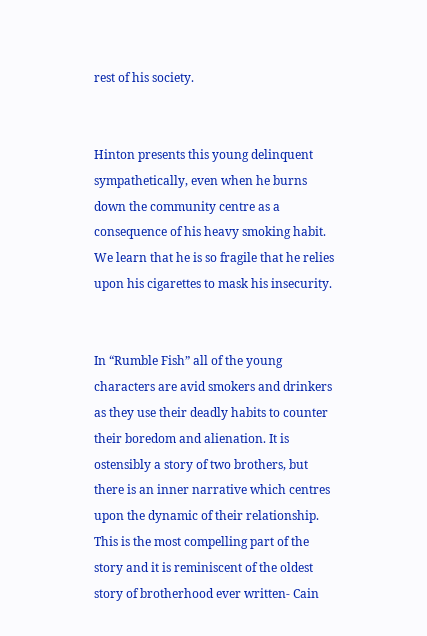rest of his society.


Hinton presents this young delinquent sympathetically, even when he burns down the community centre as a consequence of his heavy smoking habit. We learn that he is so fragile that he relies upon his cigarettes to mask his insecurity.


In “Rumble Fish” all of the young characters are avid smokers and drinkers as they use their deadly habits to counter their boredom and alienation. It is ostensibly a story of two brothers, but there is an inner narrative which centres upon the dynamic of their relationship. This is the most compelling part of the story and it is reminiscent of the oldest story of brotherhood ever written- Cain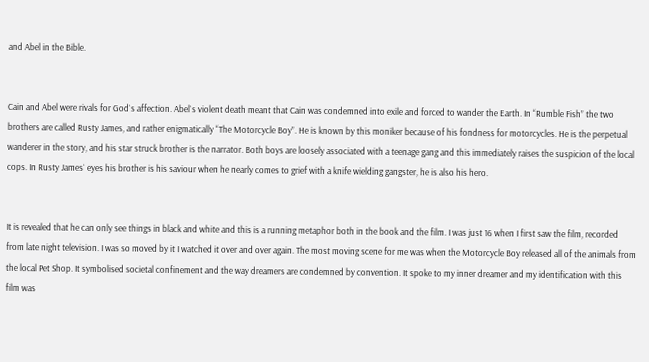and Abel in the Bible.


Cain and Abel were rivals for God`s affection. Abel`s violent death meant that Cain was condemned into exile and forced to wander the Earth. In “Rumble Fish” the two brothers are called Rusty James, and rather enigmatically “The Motorcycle Boy”. He is known by this moniker because of his fondness for motorcycles. He is the perpetual wanderer in the story, and his star struck brother is the narrator. Both boys are loosely associated with a teenage gang and this immediately raises the suspicion of the local cops. In Rusty James` eyes his brother is his saviour when he nearly comes to grief with a knife wielding gangster, he is also his hero.


It is revealed that he can only see things in black and white and this is a running metaphor both in the book and the film. I was just 16 when I first saw the film, recorded from late night television. I was so moved by it I watched it over and over again. The most moving scene for me was when the Motorcycle Boy released all of the animals from the local Pet Shop. It symbolised societal confinement and the way dreamers are condemned by convention. It spoke to my inner dreamer and my identification with this film was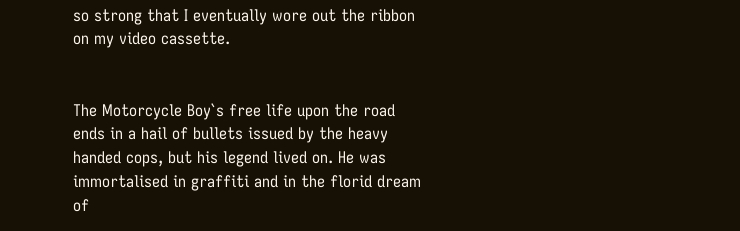so strong that I eventually wore out the ribbon on my video cassette.


The Motorcycle Boy`s free life upon the road ends in a hail of bullets issued by the heavy handed cops, but his legend lived on. He was immortalised in graffiti and in the florid dream of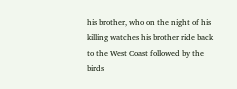his brother, who on the night of his killing watches his brother ride back to the West Coast followed by the birds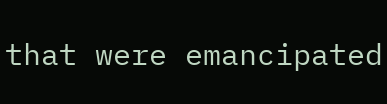that were emancipated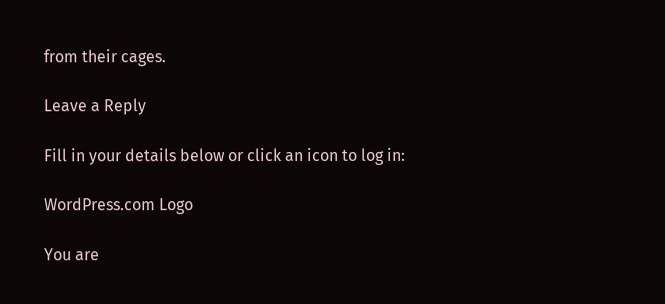from their cages.

Leave a Reply

Fill in your details below or click an icon to log in:

WordPress.com Logo

You are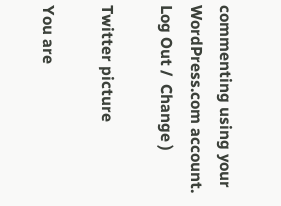commenting using your WordPress.com account. Log Out /  Change )

Twitter picture

You are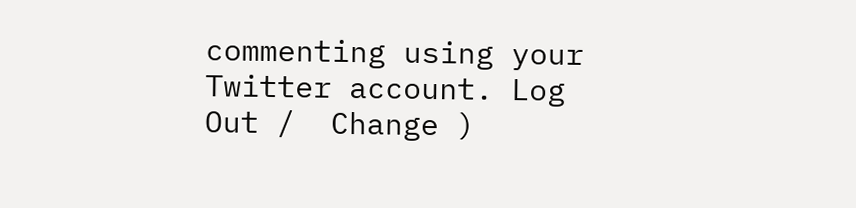commenting using your Twitter account. Log Out /  Change )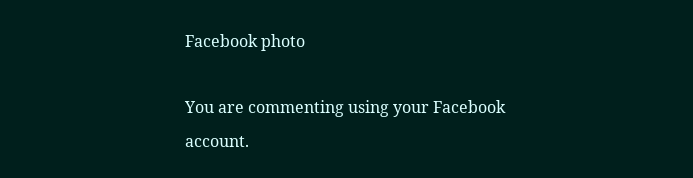Facebook photo

You are commenting using your Facebook account.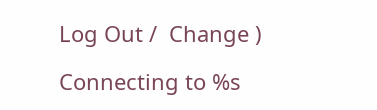Log Out /  Change )

Connecting to %s